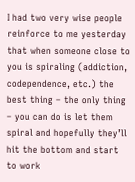I had two very wise people reinforce to me yesterday that when someone close to you is spiraling (addiction, codependence, etc.) the best thing – the only thing – you can do is let them spiral and hopefully they’ll hit the bottom and start to work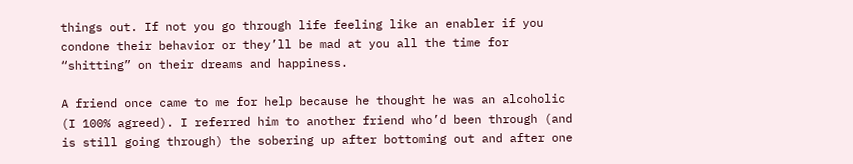things out. If not you go through life feeling like an enabler if you condone their behavior or they’ll be mad at you all the time for “shitting” on their dreams and happiness.

A friend once came to me for help because he thought he was an alcoholic (I 100% agreed). I referred him to another friend who’d been through (and is still going through) the sobering up after bottoming out and after one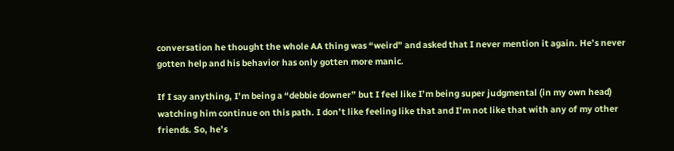conversation he thought the whole AA thing was “weird” and asked that I never mention it again. He’s never gotten help and his behavior has only gotten more manic.

If I say anything, I’m being a “debbie downer” but I feel like I’m being super judgmental (in my own head) watching him continue on this path. I don’t like feeling like that and I’m not like that with any of my other friends. So, he’s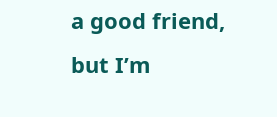a good friend, but I’m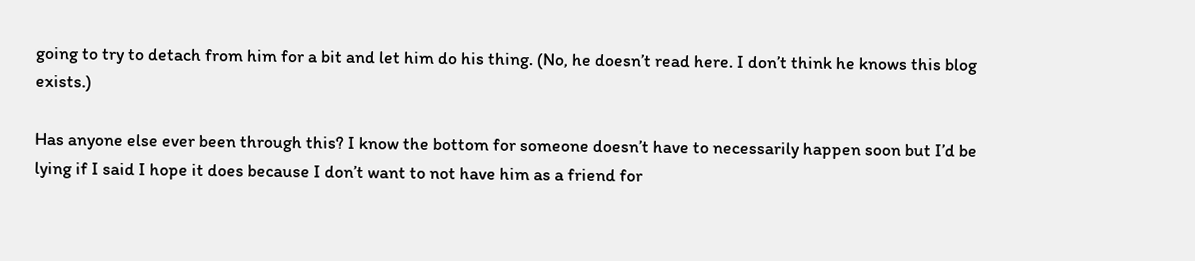going to try to detach from him for a bit and let him do his thing. (No, he doesn’t read here. I don’t think he knows this blog exists.)

Has anyone else ever been through this? I know the bottom for someone doesn’t have to necessarily happen soon but I’d be lying if I said I hope it does because I don’t want to not have him as a friend for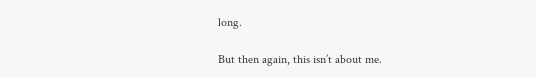long.

But then again, this isn’t about me.